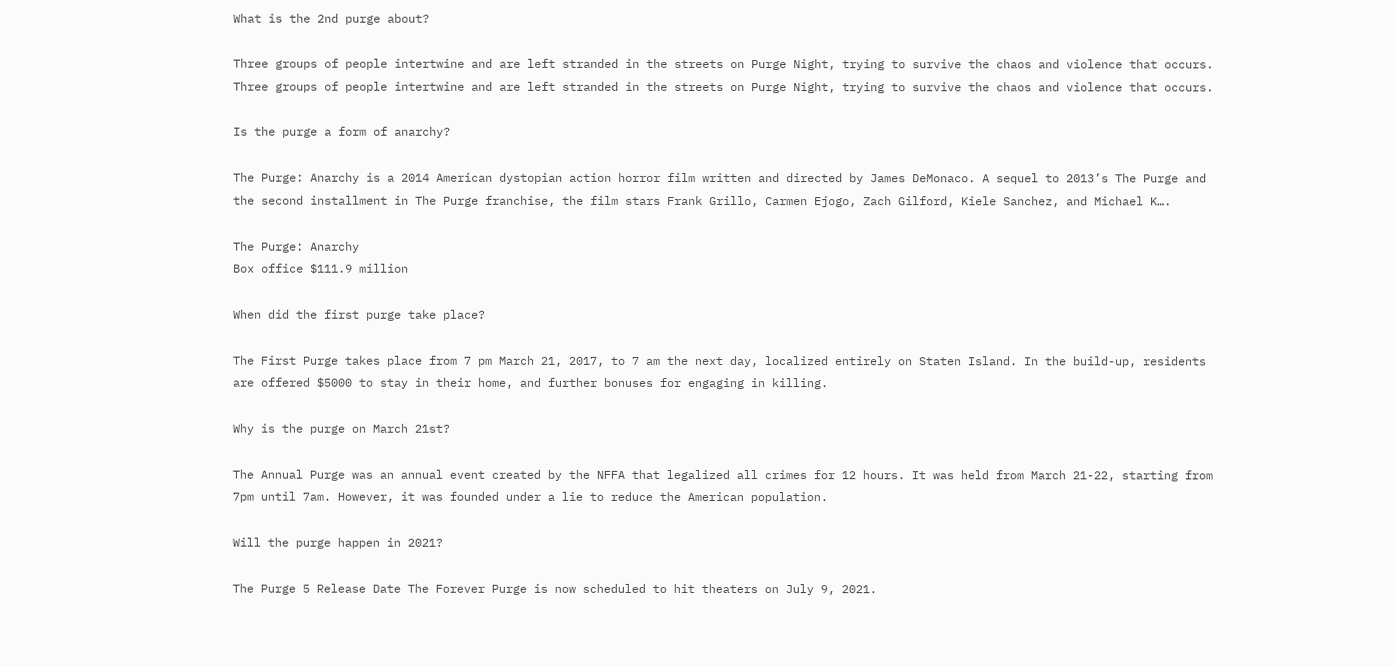What is the 2nd purge about?

Three groups of people intertwine and are left stranded in the streets on Purge Night, trying to survive the chaos and violence that occurs. Three groups of people intertwine and are left stranded in the streets on Purge Night, trying to survive the chaos and violence that occurs.

Is the purge a form of anarchy?

The Purge: Anarchy is a 2014 American dystopian action horror film written and directed by James DeMonaco. A sequel to 2013’s The Purge and the second installment in The Purge franchise, the film stars Frank Grillo, Carmen Ejogo, Zach Gilford, Kiele Sanchez, and Michael K….

The Purge: Anarchy
Box office $111.9 million

When did the first purge take place?

The First Purge takes place from 7 pm March 21, 2017, to 7 am the next day, localized entirely on Staten Island. In the build-up, residents are offered $5000 to stay in their home, and further bonuses for engaging in killing.

Why is the purge on March 21st?

The Annual Purge was an annual event created by the NFFA that legalized all crimes for 12 hours. It was held from March 21-22, starting from 7pm until 7am. However, it was founded under a lie to reduce the American population.

Will the purge happen in 2021?

The Purge 5 Release Date The Forever Purge is now scheduled to hit theaters on July 9, 2021.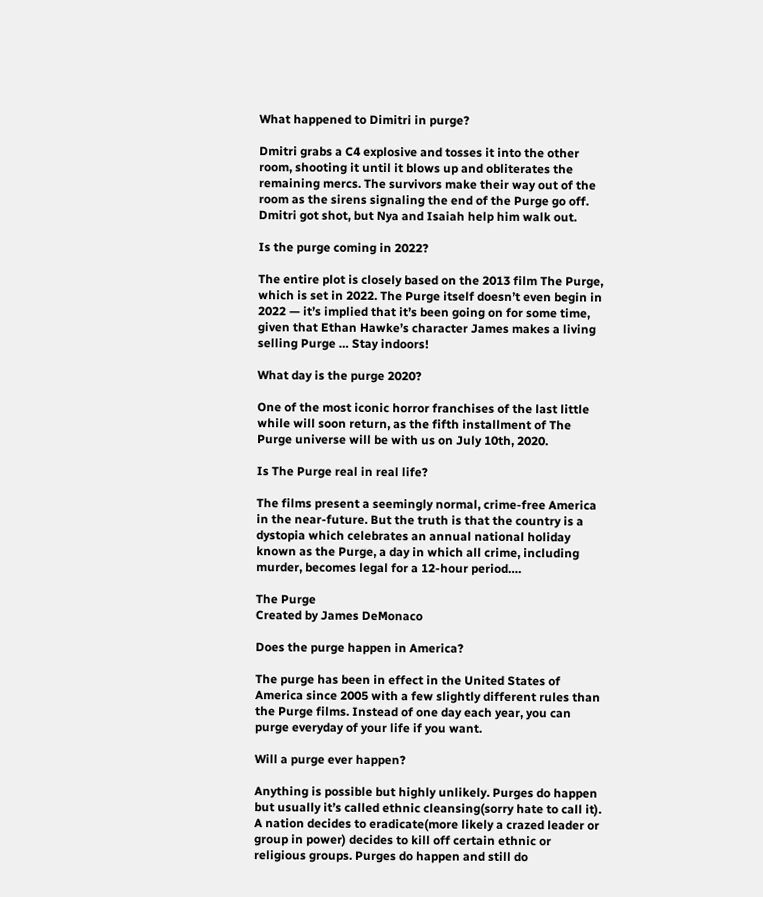What happened to Dimitri in purge?

Dmitri grabs a C4 explosive and tosses it into the other room, shooting it until it blows up and obliterates the remaining mercs. The survivors make their way out of the room as the sirens signaling the end of the Purge go off. Dmitri got shot, but Nya and Isaiah help him walk out.

Is the purge coming in 2022?

The entire plot is closely based on the 2013 film The Purge, which is set in 2022. The Purge itself doesn’t even begin in 2022 — it’s implied that it’s been going on for some time, given that Ethan Hawke’s character James makes a living selling Purge … Stay indoors!

What day is the purge 2020?

One of the most iconic horror franchises of the last little while will soon return, as the fifth installment of The Purge universe will be with us on July 10th, 2020.

Is The Purge real in real life?

The films present a seemingly normal, crime-free America in the near-future. But the truth is that the country is a dystopia which celebrates an annual national holiday known as the Purge, a day in which all crime, including murder, becomes legal for a 12-hour period….

The Purge
Created by James DeMonaco

Does the purge happen in America?

The purge has been in effect in the United States of America since 2005 with a few slightly different rules than the Purge films. Instead of one day each year, you can purge everyday of your life if you want.

Will a purge ever happen?

Anything is possible but highly unlikely. Purges do happen but usually it’s called ethnic cleansing(sorry hate to call it). A nation decides to eradicate(more likely a crazed leader or group in power) decides to kill off certain ethnic or religious groups. Purges do happen and still do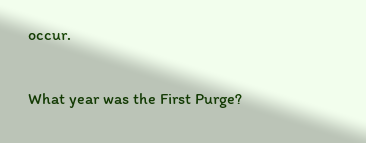occur.

What year was the First Purge?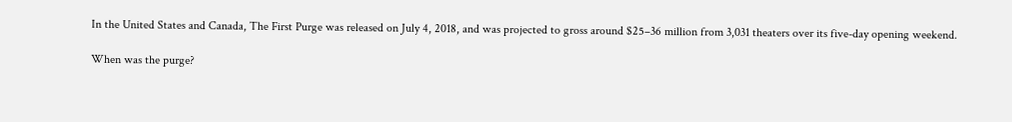In the United States and Canada, The First Purge was released on July 4, 2018, and was projected to gross around $25–36 million from 3,031 theaters over its five-day opening weekend.

When was the purge?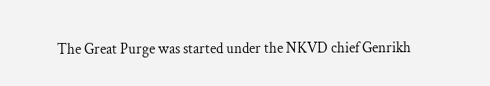The Great Purge was started under the NKVD chief Genrikh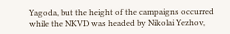Yagoda, but the height of the campaigns occurred while the NKVD was headed by Nikolai Yezhov,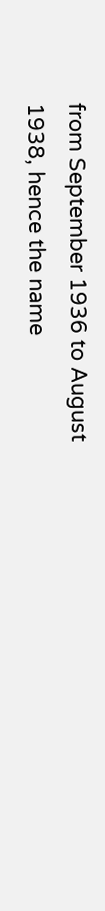from September 1936 to August 1938, hence the name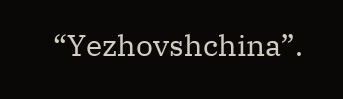“Yezhovshchina”.